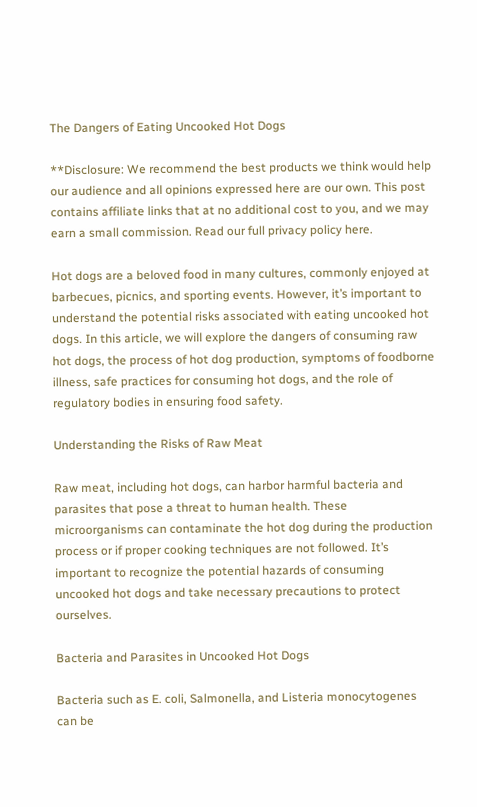The Dangers of Eating Uncooked Hot Dogs

**Disclosure: We recommend the best products we think would help our audience and all opinions expressed here are our own. This post contains affiliate links that at no additional cost to you, and we may earn a small commission. Read our full privacy policy here.

Hot dogs are a beloved food in many cultures, commonly enjoyed at barbecues, picnics, and sporting events. However, it’s important to understand the potential risks associated with eating uncooked hot dogs. In this article, we will explore the dangers of consuming raw hot dogs, the process of hot dog production, symptoms of foodborne illness, safe practices for consuming hot dogs, and the role of regulatory bodies in ensuring food safety.

Understanding the Risks of Raw Meat

Raw meat, including hot dogs, can harbor harmful bacteria and parasites that pose a threat to human health. These microorganisms can contaminate the hot dog during the production process or if proper cooking techniques are not followed. It’s important to recognize the potential hazards of consuming uncooked hot dogs and take necessary precautions to protect ourselves.

Bacteria and Parasites in Uncooked Hot Dogs

Bacteria such as E. coli, Salmonella, and Listeria monocytogenes can be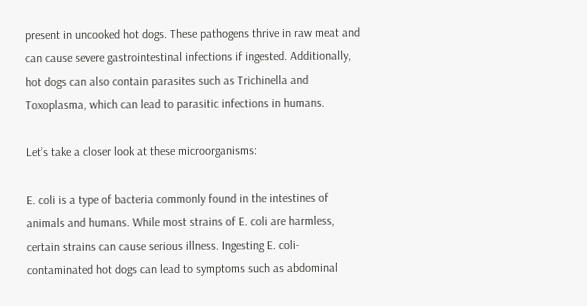present in uncooked hot dogs. These pathogens thrive in raw meat and can cause severe gastrointestinal infections if ingested. Additionally, hot dogs can also contain parasites such as Trichinella and Toxoplasma, which can lead to parasitic infections in humans.

Let’s take a closer look at these microorganisms:

E. coli is a type of bacteria commonly found in the intestines of animals and humans. While most strains of E. coli are harmless, certain strains can cause serious illness. Ingesting E. coli-contaminated hot dogs can lead to symptoms such as abdominal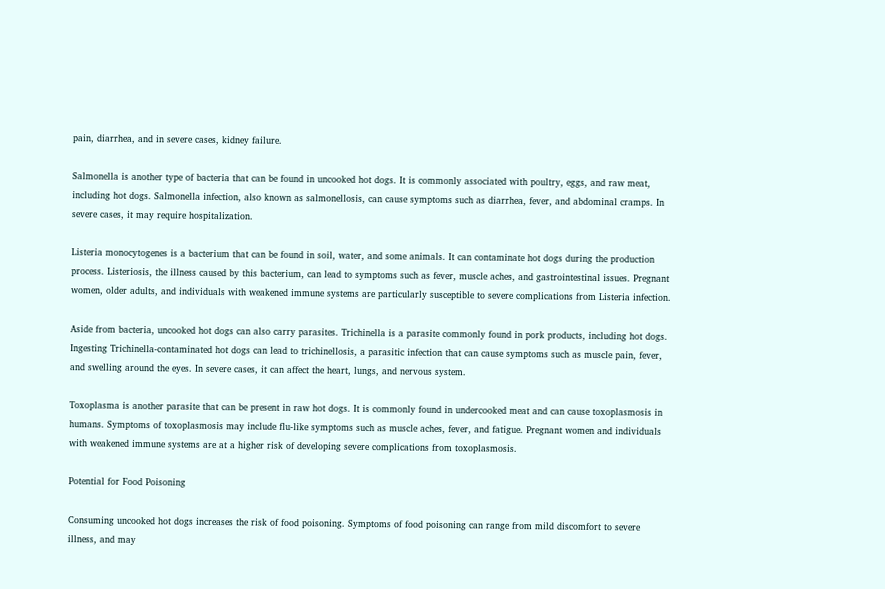pain, diarrhea, and in severe cases, kidney failure.

Salmonella is another type of bacteria that can be found in uncooked hot dogs. It is commonly associated with poultry, eggs, and raw meat, including hot dogs. Salmonella infection, also known as salmonellosis, can cause symptoms such as diarrhea, fever, and abdominal cramps. In severe cases, it may require hospitalization.

Listeria monocytogenes is a bacterium that can be found in soil, water, and some animals. It can contaminate hot dogs during the production process. Listeriosis, the illness caused by this bacterium, can lead to symptoms such as fever, muscle aches, and gastrointestinal issues. Pregnant women, older adults, and individuals with weakened immune systems are particularly susceptible to severe complications from Listeria infection.

Aside from bacteria, uncooked hot dogs can also carry parasites. Trichinella is a parasite commonly found in pork products, including hot dogs. Ingesting Trichinella-contaminated hot dogs can lead to trichinellosis, a parasitic infection that can cause symptoms such as muscle pain, fever, and swelling around the eyes. In severe cases, it can affect the heart, lungs, and nervous system.

Toxoplasma is another parasite that can be present in raw hot dogs. It is commonly found in undercooked meat and can cause toxoplasmosis in humans. Symptoms of toxoplasmosis may include flu-like symptoms such as muscle aches, fever, and fatigue. Pregnant women and individuals with weakened immune systems are at a higher risk of developing severe complications from toxoplasmosis.

Potential for Food Poisoning

Consuming uncooked hot dogs increases the risk of food poisoning. Symptoms of food poisoning can range from mild discomfort to severe illness, and may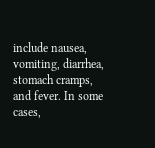include nausea, vomiting, diarrhea, stomach cramps, and fever. In some cases,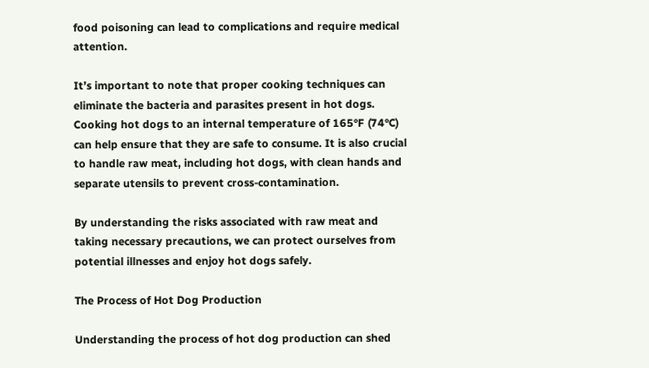food poisoning can lead to complications and require medical attention.

It’s important to note that proper cooking techniques can eliminate the bacteria and parasites present in hot dogs. Cooking hot dogs to an internal temperature of 165°F (74°C) can help ensure that they are safe to consume. It is also crucial to handle raw meat, including hot dogs, with clean hands and separate utensils to prevent cross-contamination.

By understanding the risks associated with raw meat and taking necessary precautions, we can protect ourselves from potential illnesses and enjoy hot dogs safely.

The Process of Hot Dog Production

Understanding the process of hot dog production can shed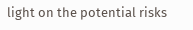light on the potential risks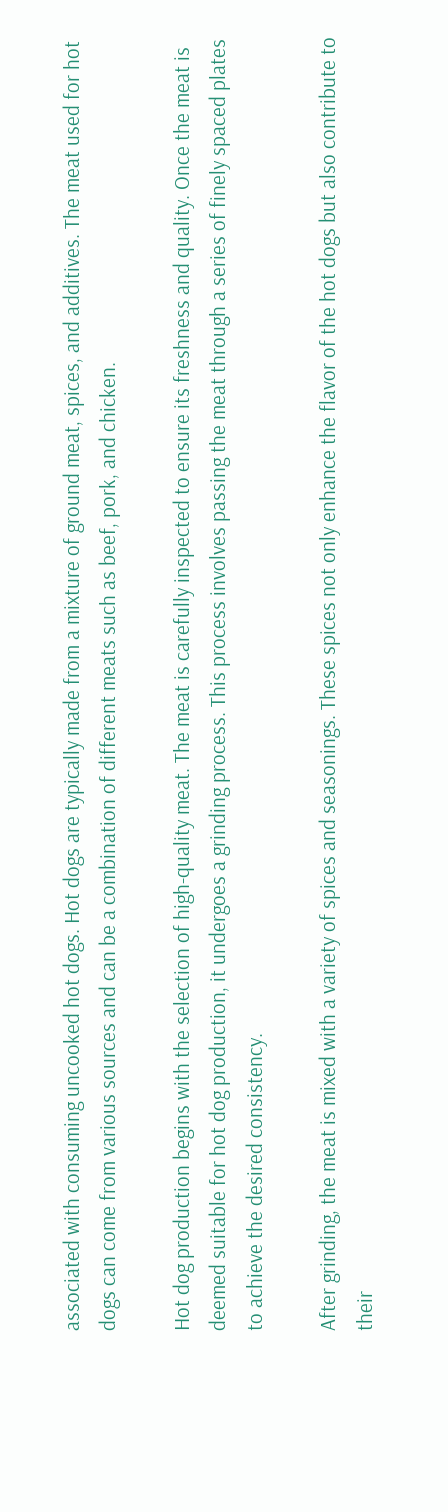associated with consuming uncooked hot dogs. Hot dogs are typically made from a mixture of ground meat, spices, and additives. The meat used for hot dogs can come from various sources and can be a combination of different meats such as beef, pork, and chicken.

Hot dog production begins with the selection of high-quality meat. The meat is carefully inspected to ensure its freshness and quality. Once the meat is deemed suitable for hot dog production, it undergoes a grinding process. This process involves passing the meat through a series of finely spaced plates to achieve the desired consistency.

After grinding, the meat is mixed with a variety of spices and seasonings. These spices not only enhance the flavor of the hot dogs but also contribute to their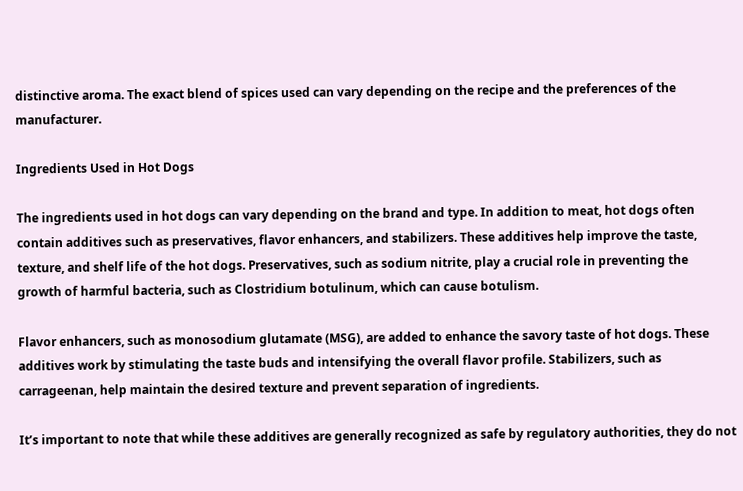distinctive aroma. The exact blend of spices used can vary depending on the recipe and the preferences of the manufacturer.

Ingredients Used in Hot Dogs

The ingredients used in hot dogs can vary depending on the brand and type. In addition to meat, hot dogs often contain additives such as preservatives, flavor enhancers, and stabilizers. These additives help improve the taste, texture, and shelf life of the hot dogs. Preservatives, such as sodium nitrite, play a crucial role in preventing the growth of harmful bacteria, such as Clostridium botulinum, which can cause botulism.

Flavor enhancers, such as monosodium glutamate (MSG), are added to enhance the savory taste of hot dogs. These additives work by stimulating the taste buds and intensifying the overall flavor profile. Stabilizers, such as carrageenan, help maintain the desired texture and prevent separation of ingredients.

It’s important to note that while these additives are generally recognized as safe by regulatory authorities, they do not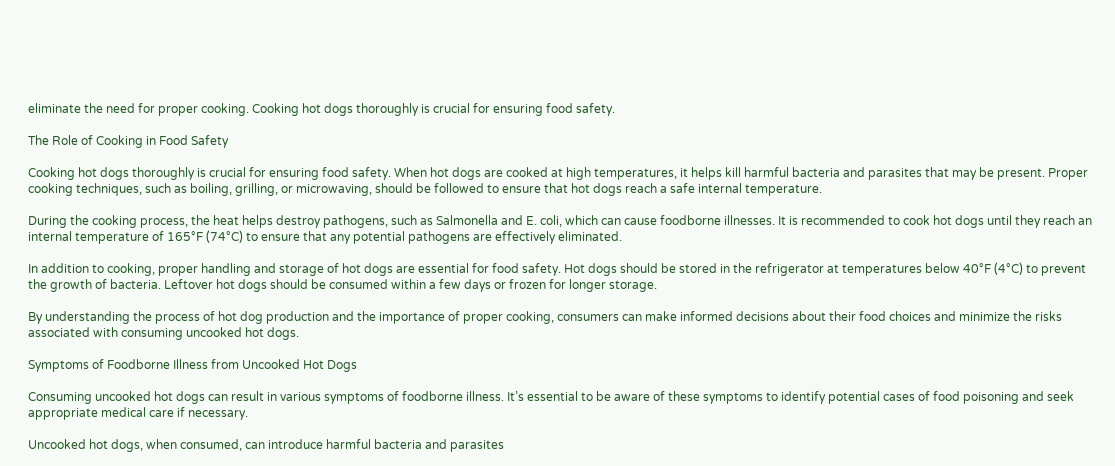eliminate the need for proper cooking. Cooking hot dogs thoroughly is crucial for ensuring food safety.

The Role of Cooking in Food Safety

Cooking hot dogs thoroughly is crucial for ensuring food safety. When hot dogs are cooked at high temperatures, it helps kill harmful bacteria and parasites that may be present. Proper cooking techniques, such as boiling, grilling, or microwaving, should be followed to ensure that hot dogs reach a safe internal temperature.

During the cooking process, the heat helps destroy pathogens, such as Salmonella and E. coli, which can cause foodborne illnesses. It is recommended to cook hot dogs until they reach an internal temperature of 165°F (74°C) to ensure that any potential pathogens are effectively eliminated.

In addition to cooking, proper handling and storage of hot dogs are essential for food safety. Hot dogs should be stored in the refrigerator at temperatures below 40°F (4°C) to prevent the growth of bacteria. Leftover hot dogs should be consumed within a few days or frozen for longer storage.

By understanding the process of hot dog production and the importance of proper cooking, consumers can make informed decisions about their food choices and minimize the risks associated with consuming uncooked hot dogs.

Symptoms of Foodborne Illness from Uncooked Hot Dogs

Consuming uncooked hot dogs can result in various symptoms of foodborne illness. It’s essential to be aware of these symptoms to identify potential cases of food poisoning and seek appropriate medical care if necessary.

Uncooked hot dogs, when consumed, can introduce harmful bacteria and parasites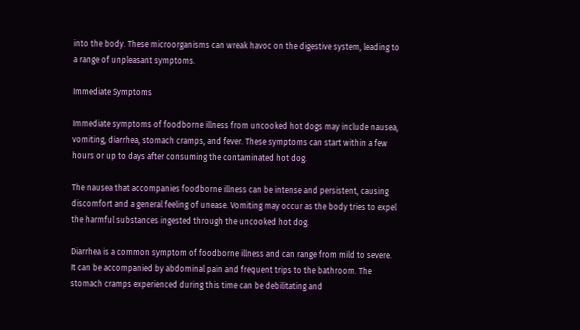into the body. These microorganisms can wreak havoc on the digestive system, leading to a range of unpleasant symptoms.

Immediate Symptoms

Immediate symptoms of foodborne illness from uncooked hot dogs may include nausea, vomiting, diarrhea, stomach cramps, and fever. These symptoms can start within a few hours or up to days after consuming the contaminated hot dog.

The nausea that accompanies foodborne illness can be intense and persistent, causing discomfort and a general feeling of unease. Vomiting may occur as the body tries to expel the harmful substances ingested through the uncooked hot dog.

Diarrhea is a common symptom of foodborne illness and can range from mild to severe. It can be accompanied by abdominal pain and frequent trips to the bathroom. The stomach cramps experienced during this time can be debilitating and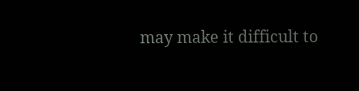may make it difficult to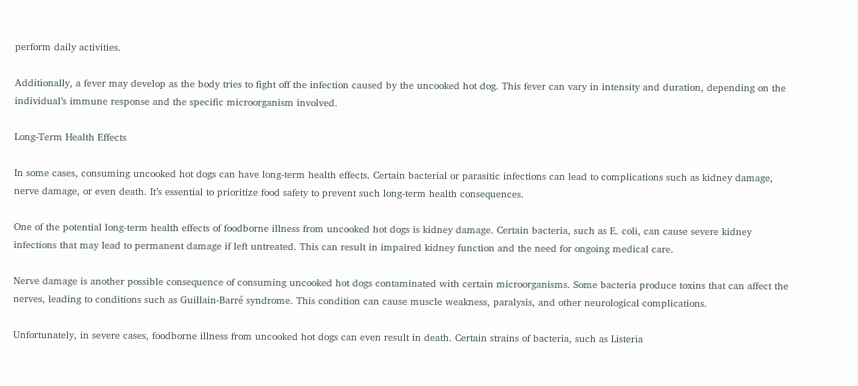perform daily activities.

Additionally, a fever may develop as the body tries to fight off the infection caused by the uncooked hot dog. This fever can vary in intensity and duration, depending on the individual’s immune response and the specific microorganism involved.

Long-Term Health Effects

In some cases, consuming uncooked hot dogs can have long-term health effects. Certain bacterial or parasitic infections can lead to complications such as kidney damage, nerve damage, or even death. It’s essential to prioritize food safety to prevent such long-term health consequences.

One of the potential long-term health effects of foodborne illness from uncooked hot dogs is kidney damage. Certain bacteria, such as E. coli, can cause severe kidney infections that may lead to permanent damage if left untreated. This can result in impaired kidney function and the need for ongoing medical care.

Nerve damage is another possible consequence of consuming uncooked hot dogs contaminated with certain microorganisms. Some bacteria produce toxins that can affect the nerves, leading to conditions such as Guillain-Barré syndrome. This condition can cause muscle weakness, paralysis, and other neurological complications.

Unfortunately, in severe cases, foodborne illness from uncooked hot dogs can even result in death. Certain strains of bacteria, such as Listeria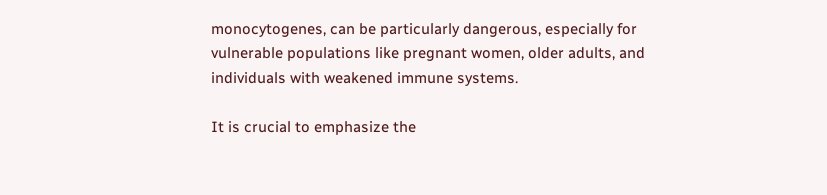monocytogenes, can be particularly dangerous, especially for vulnerable populations like pregnant women, older adults, and individuals with weakened immune systems.

It is crucial to emphasize the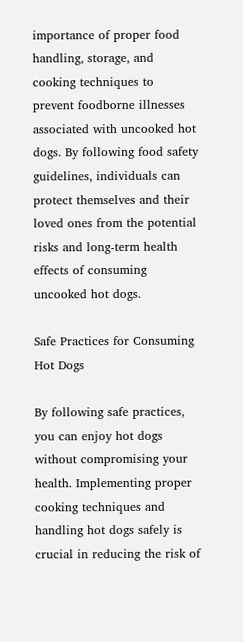importance of proper food handling, storage, and cooking techniques to prevent foodborne illnesses associated with uncooked hot dogs. By following food safety guidelines, individuals can protect themselves and their loved ones from the potential risks and long-term health effects of consuming uncooked hot dogs.

Safe Practices for Consuming Hot Dogs

By following safe practices, you can enjoy hot dogs without compromising your health. Implementing proper cooking techniques and handling hot dogs safely is crucial in reducing the risk of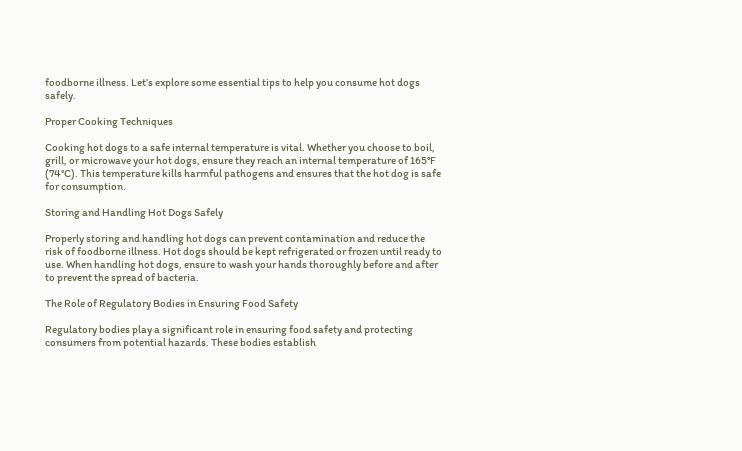foodborne illness. Let’s explore some essential tips to help you consume hot dogs safely.

Proper Cooking Techniques

Cooking hot dogs to a safe internal temperature is vital. Whether you choose to boil, grill, or microwave your hot dogs, ensure they reach an internal temperature of 165°F (74°C). This temperature kills harmful pathogens and ensures that the hot dog is safe for consumption.

Storing and Handling Hot Dogs Safely

Properly storing and handling hot dogs can prevent contamination and reduce the risk of foodborne illness. Hot dogs should be kept refrigerated or frozen until ready to use. When handling hot dogs, ensure to wash your hands thoroughly before and after to prevent the spread of bacteria.

The Role of Regulatory Bodies in Ensuring Food Safety

Regulatory bodies play a significant role in ensuring food safety and protecting consumers from potential hazards. These bodies establish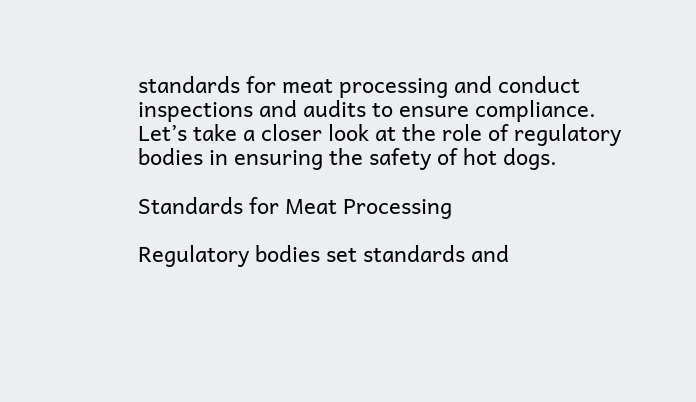standards for meat processing and conduct inspections and audits to ensure compliance. Let’s take a closer look at the role of regulatory bodies in ensuring the safety of hot dogs.

Standards for Meat Processing

Regulatory bodies set standards and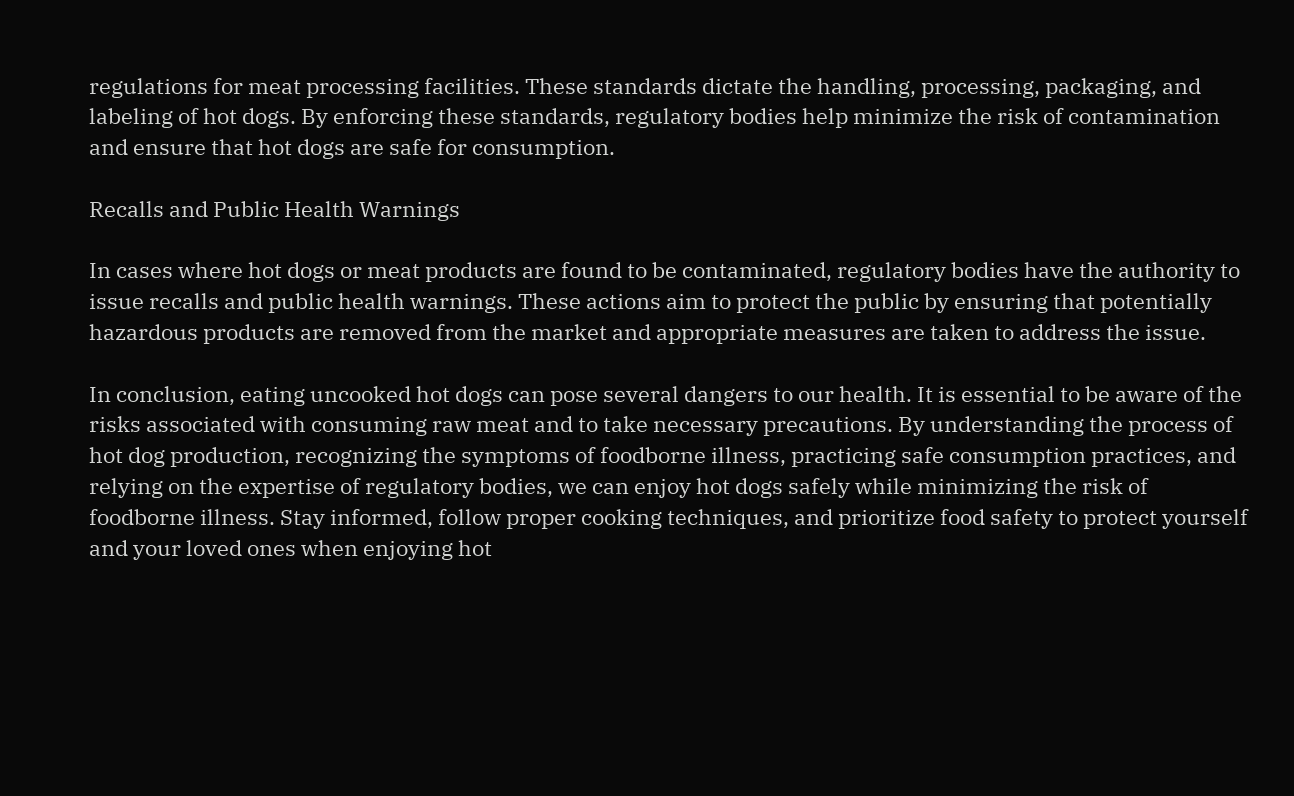regulations for meat processing facilities. These standards dictate the handling, processing, packaging, and labeling of hot dogs. By enforcing these standards, regulatory bodies help minimize the risk of contamination and ensure that hot dogs are safe for consumption.

Recalls and Public Health Warnings

In cases where hot dogs or meat products are found to be contaminated, regulatory bodies have the authority to issue recalls and public health warnings. These actions aim to protect the public by ensuring that potentially hazardous products are removed from the market and appropriate measures are taken to address the issue.

In conclusion, eating uncooked hot dogs can pose several dangers to our health. It is essential to be aware of the risks associated with consuming raw meat and to take necessary precautions. By understanding the process of hot dog production, recognizing the symptoms of foodborne illness, practicing safe consumption practices, and relying on the expertise of regulatory bodies, we can enjoy hot dogs safely while minimizing the risk of foodborne illness. Stay informed, follow proper cooking techniques, and prioritize food safety to protect yourself and your loved ones when enjoying hot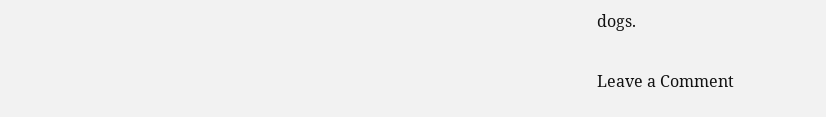dogs.

Leave a Comment